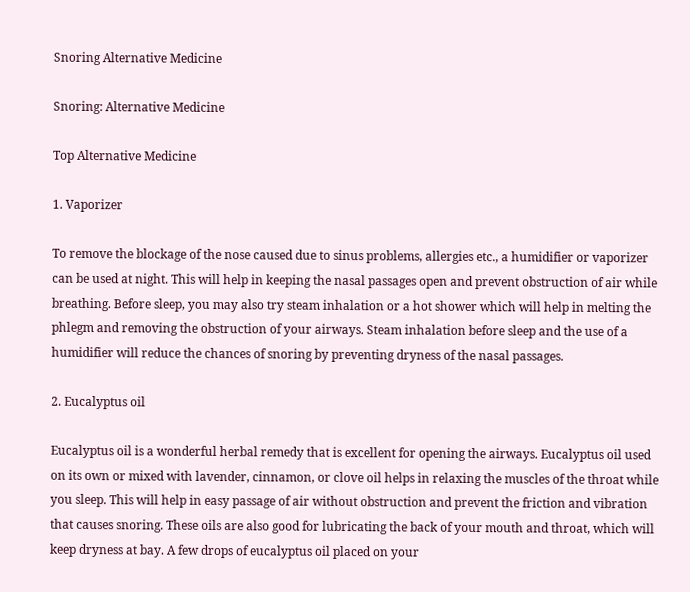Snoring Alternative Medicine

Snoring: Alternative Medicine

Top Alternative Medicine

1. Vaporizer

To remove the blockage of the nose caused due to sinus problems, allergies etc., a humidifier or vaporizer can be used at night. This will help in keeping the nasal passages open and prevent obstruction of air while breathing. Before sleep, you may also try steam inhalation or a hot shower which will help in melting the phlegm and removing the obstruction of your airways. Steam inhalation before sleep and the use of a humidifier will reduce the chances of snoring by preventing dryness of the nasal passages.

2. Eucalyptus oil

Eucalyptus oil is a wonderful herbal remedy that is excellent for opening the airways. Eucalyptus oil used on its own or mixed with lavender, cinnamon, or clove oil helps in relaxing the muscles of the throat while you sleep. This will help in easy passage of air without obstruction and prevent the friction and vibration that causes snoring. These oils are also good for lubricating the back of your mouth and throat, which will keep dryness at bay. A few drops of eucalyptus oil placed on your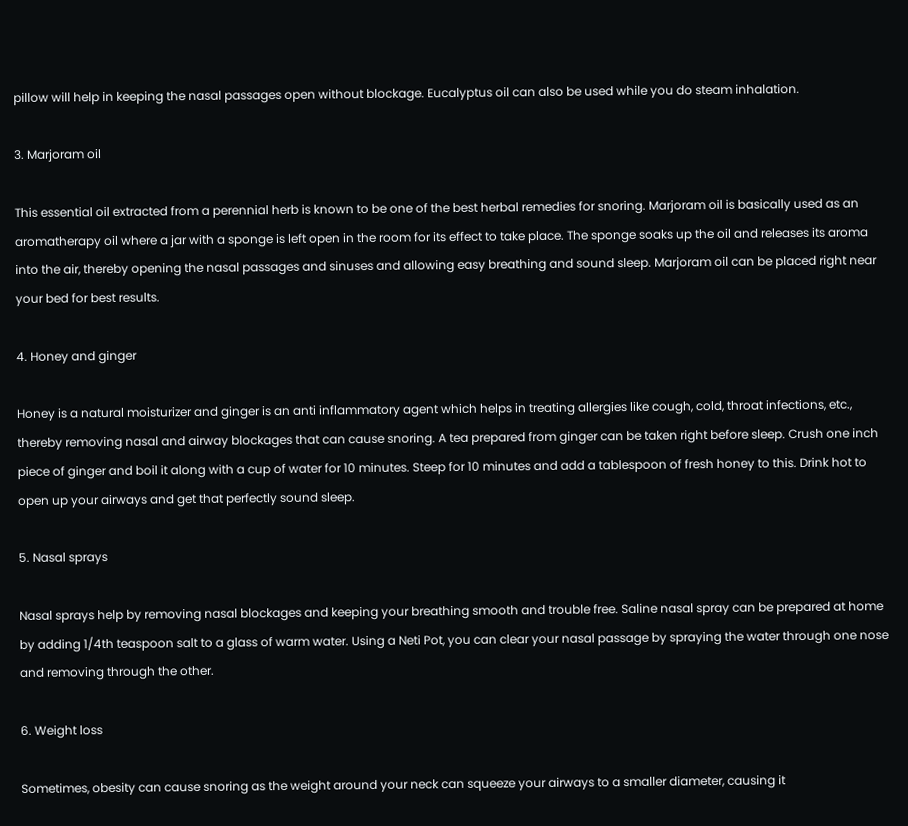pillow will help in keeping the nasal passages open without blockage. Eucalyptus oil can also be used while you do steam inhalation.

3. Marjoram oil

This essential oil extracted from a perennial herb is known to be one of the best herbal remedies for snoring. Marjoram oil is basically used as an aromatherapy oil where a jar with a sponge is left open in the room for its effect to take place. The sponge soaks up the oil and releases its aroma into the air, thereby opening the nasal passages and sinuses and allowing easy breathing and sound sleep. Marjoram oil can be placed right near your bed for best results.

4. Honey and ginger

Honey is a natural moisturizer and ginger is an anti inflammatory agent which helps in treating allergies like cough, cold, throat infections, etc., thereby removing nasal and airway blockages that can cause snoring. A tea prepared from ginger can be taken right before sleep. Crush one inch piece of ginger and boil it along with a cup of water for 10 minutes. Steep for 10 minutes and add a tablespoon of fresh honey to this. Drink hot to open up your airways and get that perfectly sound sleep.

5. Nasal sprays

Nasal sprays help by removing nasal blockages and keeping your breathing smooth and trouble free. Saline nasal spray can be prepared at home by adding 1/4th teaspoon salt to a glass of warm water. Using a Neti Pot, you can clear your nasal passage by spraying the water through one nose and removing through the other.

6. Weight loss

Sometimes, obesity can cause snoring as the weight around your neck can squeeze your airways to a smaller diameter, causing it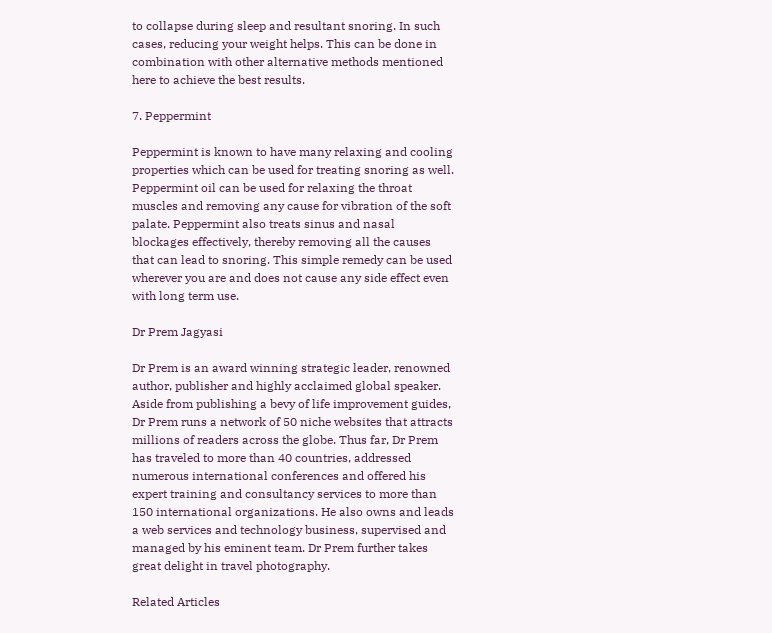to collapse during sleep and resultant snoring. In such cases, reducing your weight helps. This can be done in combination with other alternative methods mentioned here to achieve the best results.

7. Peppermint

Peppermint is known to have many relaxing and cooling properties which can be used for treating snoring as well. Peppermint oil can be used for relaxing the throat muscles and removing any cause for vibration of the soft palate. Peppermint also treats sinus and nasal blockages effectively, thereby removing all the causes that can lead to snoring. This simple remedy can be used wherever you are and does not cause any side effect even with long term use.

Dr Prem Jagyasi

Dr Prem is an award winning strategic leader, renowned author, publisher and highly acclaimed global speaker. Aside from publishing a bevy of life improvement guides, Dr Prem runs a network of 50 niche websites that attracts millions of readers across the globe. Thus far, Dr Prem has traveled to more than 40 countries, addressed numerous international conferences and offered his expert training and consultancy services to more than 150 international organizations. He also owns and leads a web services and technology business, supervised and managed by his eminent team. Dr Prem further takes great delight in travel photography.

Related Articles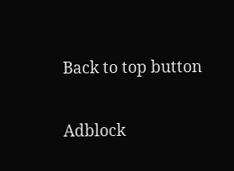Back to top button

Adblock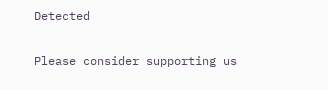Detected

Please consider supporting us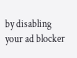by disabling your ad blocker